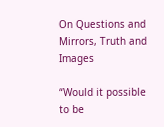On Questions and Mirrors, Truth and Images

“Would it possible to be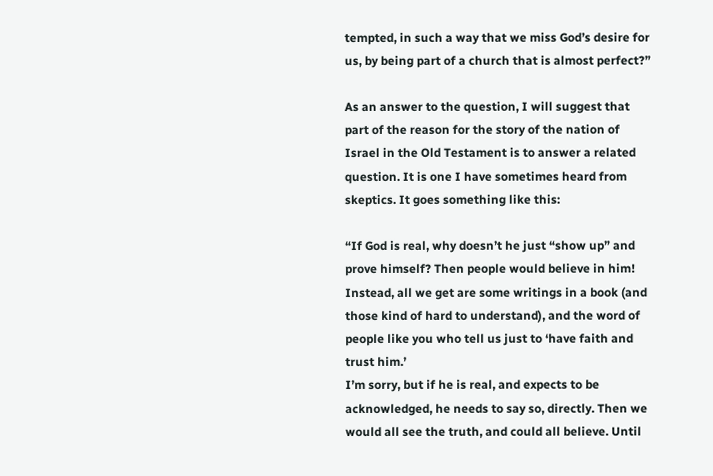tempted, in such a way that we miss God’s desire for us, by being part of a church that is almost perfect?”

As an answer to the question, I will suggest that part of the reason for the story of the nation of Israel in the Old Testament is to answer a related question. It is one I have sometimes heard from skeptics. It goes something like this:

“If God is real, why doesn’t he just “show up” and prove himself? Then people would believe in him! Instead, all we get are some writings in a book (and those kind of hard to understand), and the word of people like you who tell us just to ‘have faith and trust him.’
I’m sorry, but if he is real, and expects to be acknowledged, he needs to say so, directly. Then we would all see the truth, and could all believe. Until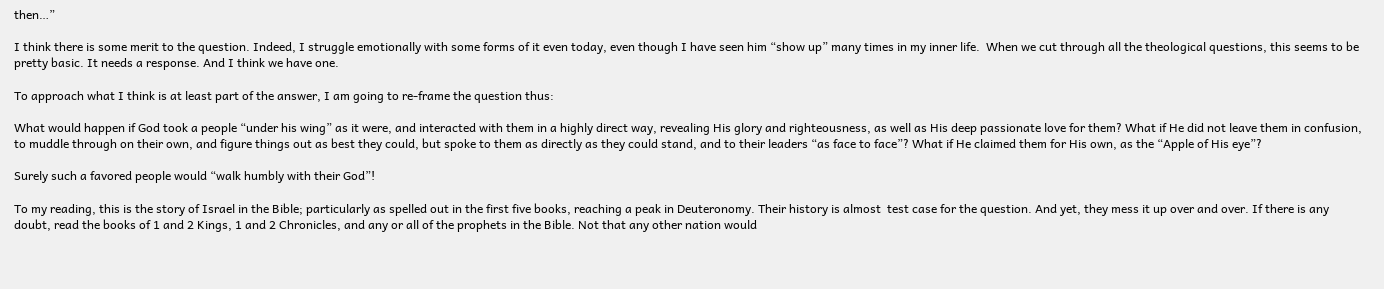then…”

I think there is some merit to the question. Indeed, I struggle emotionally with some forms of it even today, even though I have seen him “show up” many times in my inner life.  When we cut through all the theological questions, this seems to be pretty basic. It needs a response. And I think we have one.

To approach what I think is at least part of the answer, I am going to re-frame the question thus:

What would happen if God took a people “under his wing” as it were, and interacted with them in a highly direct way, revealing His glory and righteousness, as well as His deep passionate love for them? What if He did not leave them in confusion, to muddle through on their own, and figure things out as best they could, but spoke to them as directly as they could stand, and to their leaders “as face to face”? What if He claimed them for His own, as the “Apple of His eye”?

Surely such a favored people would “walk humbly with their God”!

To my reading, this is the story of Israel in the Bible; particularly as spelled out in the first five books, reaching a peak in Deuteronomy. Their history is almost  test case for the question. And yet, they mess it up over and over. If there is any doubt, read the books of 1 and 2 Kings, 1 and 2 Chronicles, and any or all of the prophets in the Bible. Not that any other nation would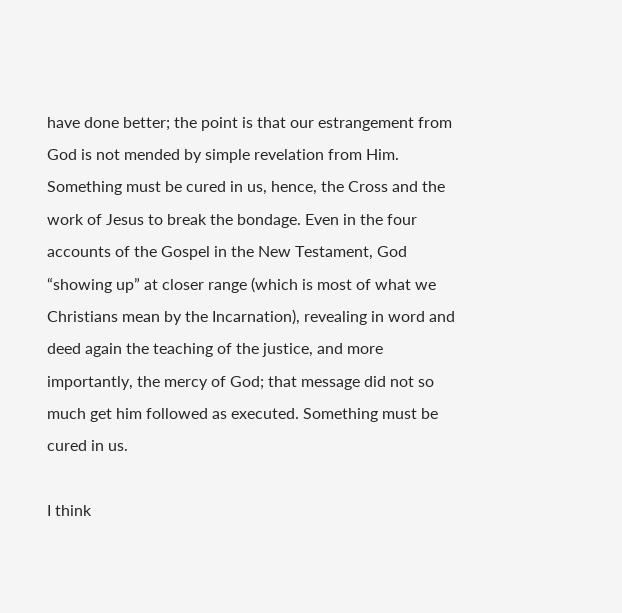have done better; the point is that our estrangement from God is not mended by simple revelation from Him. Something must be cured in us, hence, the Cross and the work of Jesus to break the bondage. Even in the four accounts of the Gospel in the New Testament, God “showing up” at closer range (which is most of what we Christians mean by the Incarnation), revealing in word and deed again the teaching of the justice, and more importantly, the mercy of God; that message did not so much get him followed as executed. Something must be cured in us.

I think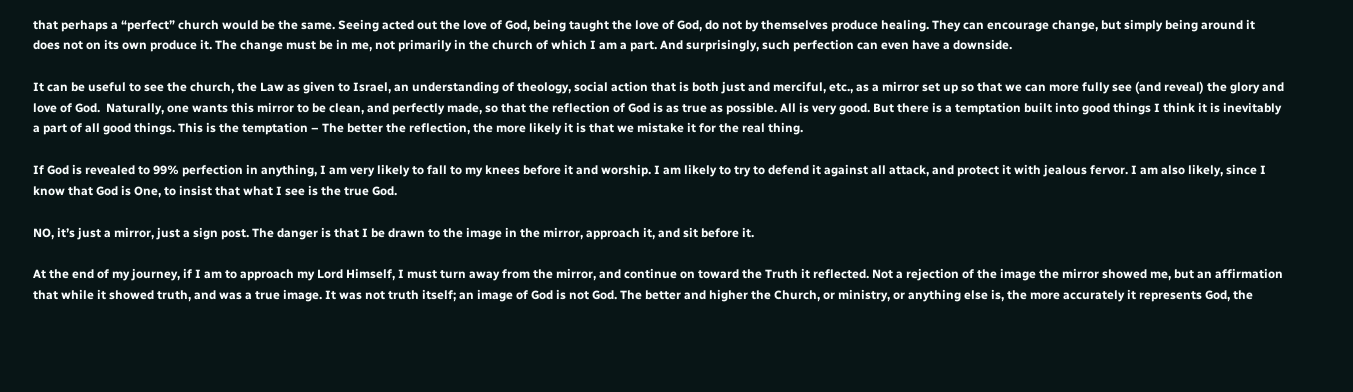that perhaps a “perfect” church would be the same. Seeing acted out the love of God, being taught the love of God, do not by themselves produce healing. They can encourage change, but simply being around it does not on its own produce it. The change must be in me, not primarily in the church of which I am a part. And surprisingly, such perfection can even have a downside.

It can be useful to see the church, the Law as given to Israel, an understanding of theology, social action that is both just and merciful, etc., as a mirror set up so that we can more fully see (and reveal) the glory and love of God.  Naturally, one wants this mirror to be clean, and perfectly made, so that the reflection of God is as true as possible. All is very good. But there is a temptation built into good things I think it is inevitably a part of all good things. This is the temptation – The better the reflection, the more likely it is that we mistake it for the real thing.

If God is revealed to 99% perfection in anything, I am very likely to fall to my knees before it and worship. I am likely to try to defend it against all attack, and protect it with jealous fervor. I am also likely, since I know that God is One, to insist that what I see is the true God.

NO, it’s just a mirror, just a sign post. The danger is that I be drawn to the image in the mirror, approach it, and sit before it.

At the end of my journey, if I am to approach my Lord Himself, I must turn away from the mirror, and continue on toward the Truth it reflected. Not a rejection of the image the mirror showed me, but an affirmation that while it showed truth, and was a true image. It was not truth itself; an image of God is not God. The better and higher the Church, or ministry, or anything else is, the more accurately it represents God, the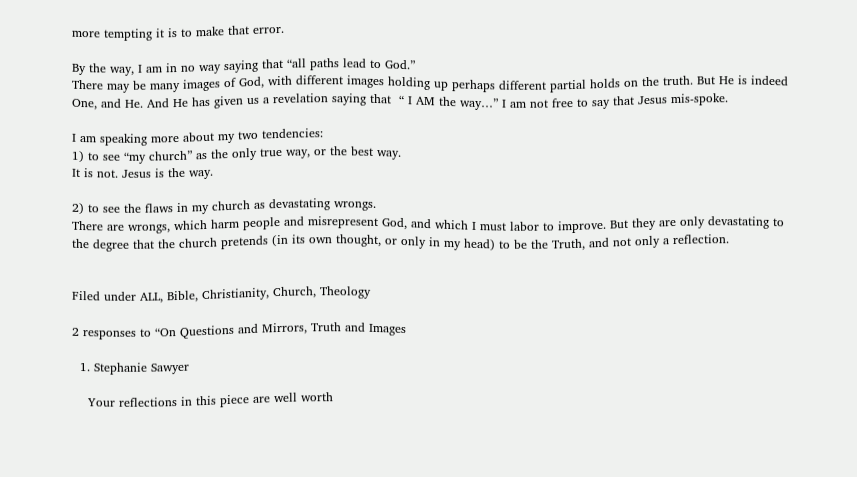more tempting it is to make that error.

By the way, I am in no way saying that “all paths lead to God.”
There may be many images of God, with different images holding up perhaps different partial holds on the truth. But He is indeed One, and He. And He has given us a revelation saying that  “ I AM the way…” I am not free to say that Jesus mis-spoke.

I am speaking more about my two tendencies:
1) to see “my church” as the only true way, or the best way.
It is not. Jesus is the way.

2) to see the flaws in my church as devastating wrongs.
There are wrongs, which harm people and misrepresent God, and which I must labor to improve. But they are only devastating to the degree that the church pretends (in its own thought, or only in my head) to be the Truth, and not only a reflection.


Filed under ALL, Bible, Christianity, Church, Theology

2 responses to “On Questions and Mirrors, Truth and Images

  1. Stephanie Sawyer

    Your reflections in this piece are well worth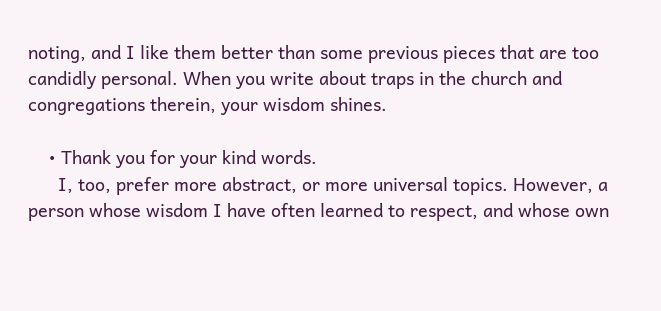noting, and I like them better than some previous pieces that are too candidly personal. When you write about traps in the church and congregations therein, your wisdom shines.

    • Thank you for your kind words.
      I, too, prefer more abstract, or more universal topics. However, a person whose wisdom I have often learned to respect, and whose own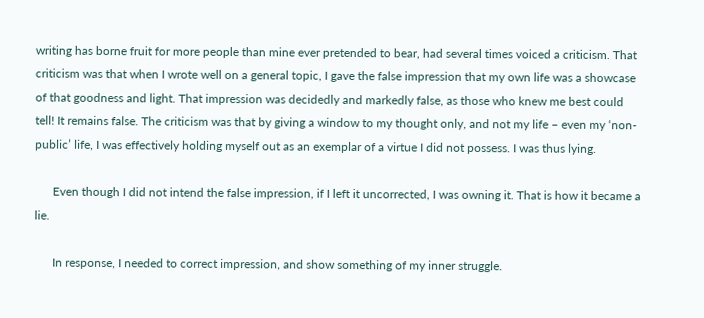writing has borne fruit for more people than mine ever pretended to bear, had several times voiced a criticism. That criticism was that when I wrote well on a general topic, I gave the false impression that my own life was a showcase of that goodness and light. That impression was decidedly and markedly false, as those who knew me best could tell! It remains false. The criticism was that by giving a window to my thought only, and not my life – even my ‘non-public’ life, I was effectively holding myself out as an exemplar of a virtue I did not possess. I was thus lying.

      Even though I did not intend the false impression, if I left it uncorrected, I was owning it. That is how it became a lie.

      In response, I needed to correct impression, and show something of my inner struggle.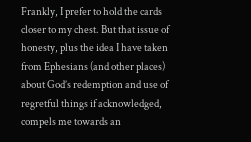Frankly, I prefer to hold the cards closer to my chest. But that issue of honesty, plus the idea I have taken from Ephesians (and other places) about God’s redemption and use of regretful things if acknowledged, compels me towards an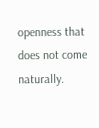openness that does not come naturally.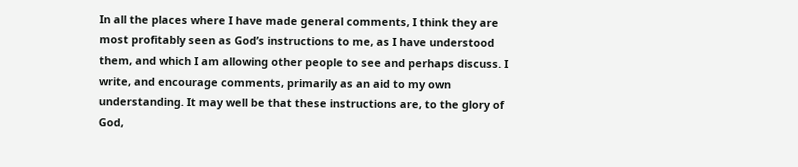In all the places where I have made general comments, I think they are most profitably seen as God’s instructions to me, as I have understood them, and which I am allowing other people to see and perhaps discuss. I write, and encourage comments, primarily as an aid to my own understanding. It may well be that these instructions are, to the glory of God,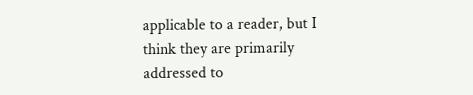applicable to a reader, but I think they are primarily addressed to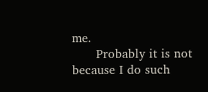me.
      Probably it is not because I do such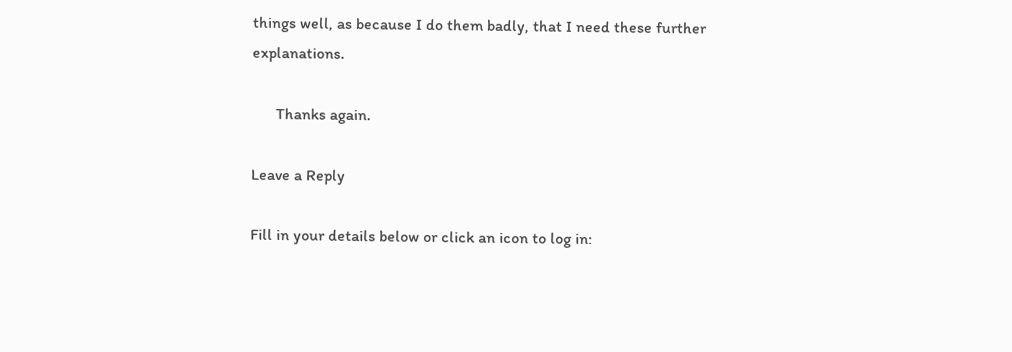things well, as because I do them badly, that I need these further explanations.

      Thanks again.

Leave a Reply

Fill in your details below or click an icon to log in: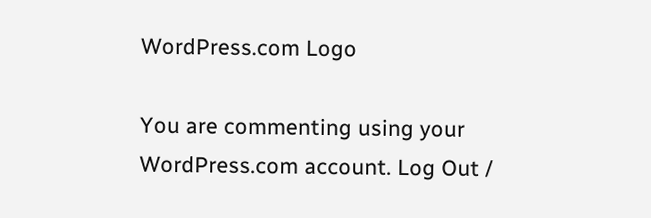WordPress.com Logo

You are commenting using your WordPress.com account. Log Out /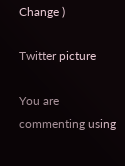Change )

Twitter picture

You are commenting using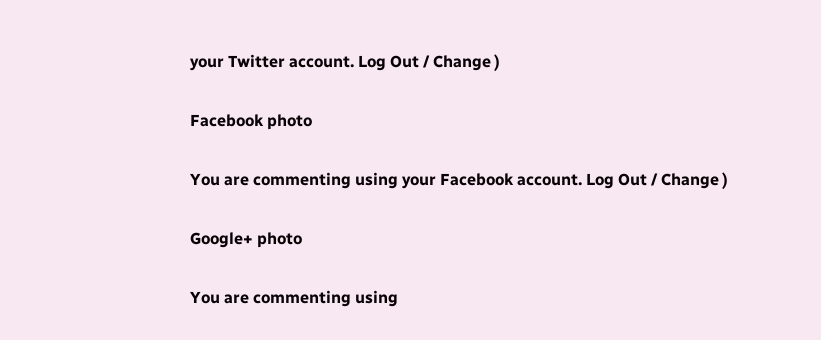your Twitter account. Log Out / Change )

Facebook photo

You are commenting using your Facebook account. Log Out / Change )

Google+ photo

You are commenting using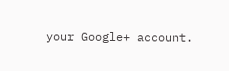your Google+ account.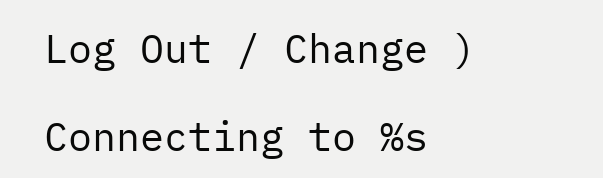Log Out / Change )

Connecting to %s